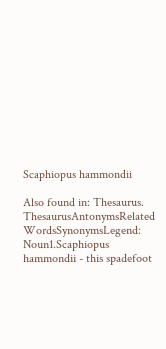Scaphiopus hammondii

Also found in: Thesaurus.
ThesaurusAntonymsRelated WordsSynonymsLegend:
Noun1.Scaphiopus hammondii - this spadefoot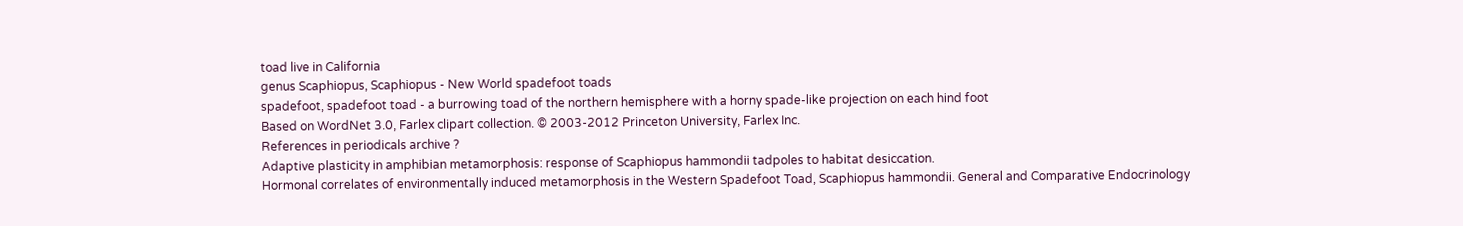toad live in California
genus Scaphiopus, Scaphiopus - New World spadefoot toads
spadefoot, spadefoot toad - a burrowing toad of the northern hemisphere with a horny spade-like projection on each hind foot
Based on WordNet 3.0, Farlex clipart collection. © 2003-2012 Princeton University, Farlex Inc.
References in periodicals archive ?
Adaptive plasticity in amphibian metamorphosis: response of Scaphiopus hammondii tadpoles to habitat desiccation.
Hormonal correlates of environmentally induced metamorphosis in the Western Spadefoot Toad, Scaphiopus hammondii. General and Comparative Endocrinology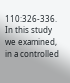110:326-336.
In this study we examined, in a controlled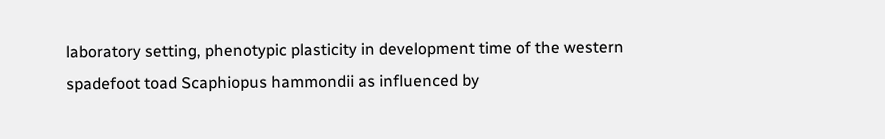laboratory setting, phenotypic plasticity in development time of the western spadefoot toad Scaphiopus hammondii as influenced by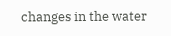changes in the water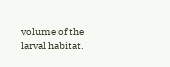volume of the larval habitat.